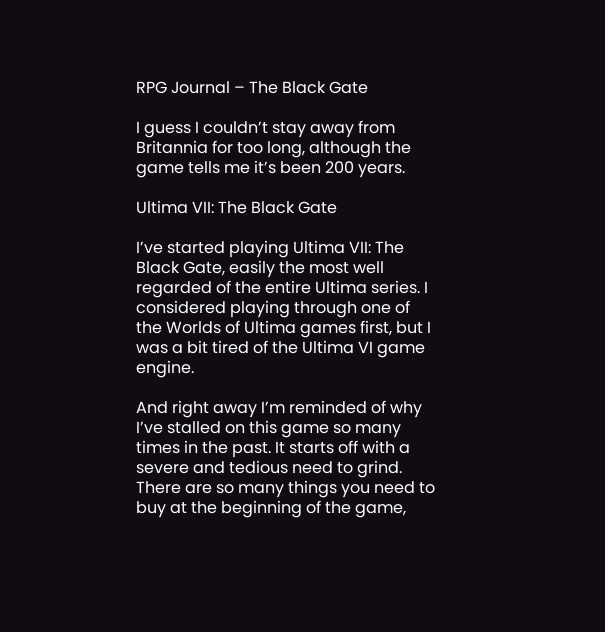RPG Journal – The Black Gate

I guess I couldn’t stay away from Britannia for too long, although the game tells me it’s been 200 years.

Ultima VII: The Black Gate

I’ve started playing Ultima VII: The Black Gate, easily the most well regarded of the entire Ultima series. I considered playing through one of the Worlds of Ultima games first, but I was a bit tired of the Ultima VI game engine.

And right away I’m reminded of why I’ve stalled on this game so many times in the past. It starts off with a severe and tedious need to grind. There are so many things you need to buy at the beginning of the game,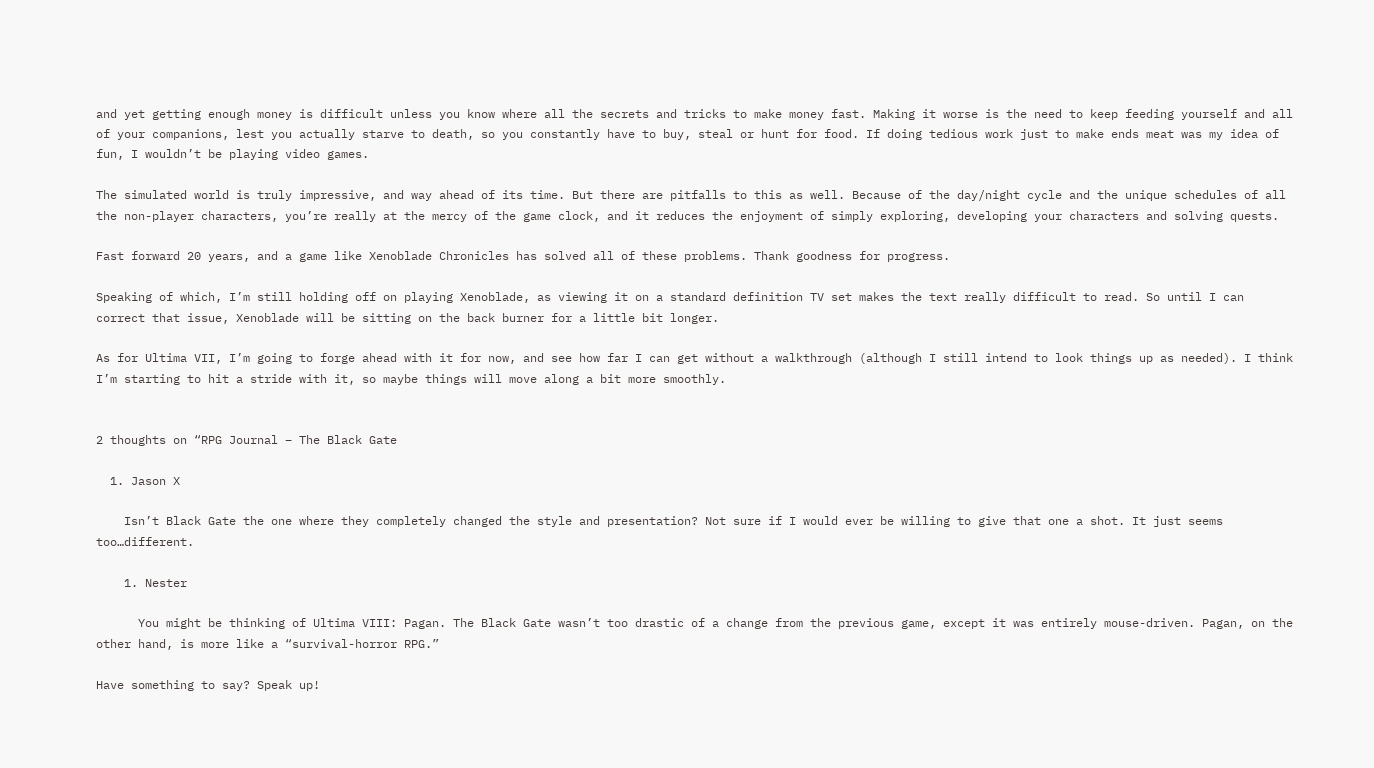and yet getting enough money is difficult unless you know where all the secrets and tricks to make money fast. Making it worse is the need to keep feeding yourself and all of your companions, lest you actually starve to death, so you constantly have to buy, steal or hunt for food. If doing tedious work just to make ends meat was my idea of fun, I wouldn’t be playing video games.

The simulated world is truly impressive, and way ahead of its time. But there are pitfalls to this as well. Because of the day/night cycle and the unique schedules of all the non-player characters, you’re really at the mercy of the game clock, and it reduces the enjoyment of simply exploring, developing your characters and solving quests.

Fast forward 20 years, and a game like Xenoblade Chronicles has solved all of these problems. Thank goodness for progress.

Speaking of which, I’m still holding off on playing Xenoblade, as viewing it on a standard definition TV set makes the text really difficult to read. So until I can correct that issue, Xenoblade will be sitting on the back burner for a little bit longer.

As for Ultima VII, I’m going to forge ahead with it for now, and see how far I can get without a walkthrough (although I still intend to look things up as needed). I think I’m starting to hit a stride with it, so maybe things will move along a bit more smoothly.


2 thoughts on “RPG Journal – The Black Gate

  1. Jason X

    Isn’t Black Gate the one where they completely changed the style and presentation? Not sure if I would ever be willing to give that one a shot. It just seems too…different.

    1. Nester

      You might be thinking of Ultima VIII: Pagan. The Black Gate wasn’t too drastic of a change from the previous game, except it was entirely mouse-driven. Pagan, on the other hand, is more like a “survival-horror RPG.”

Have something to say? Speak up!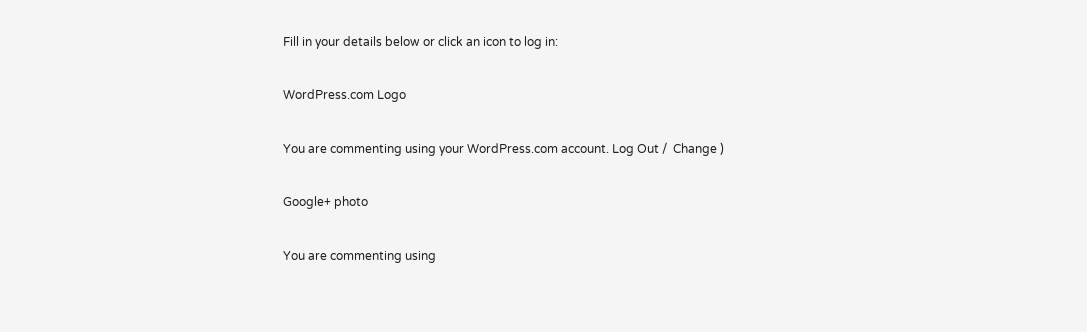Fill in your details below or click an icon to log in:

WordPress.com Logo

You are commenting using your WordPress.com account. Log Out /  Change )

Google+ photo

You are commenting using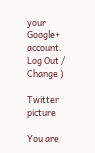your Google+ account. Log Out /  Change )

Twitter picture

You are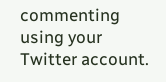commenting using your Twitter account.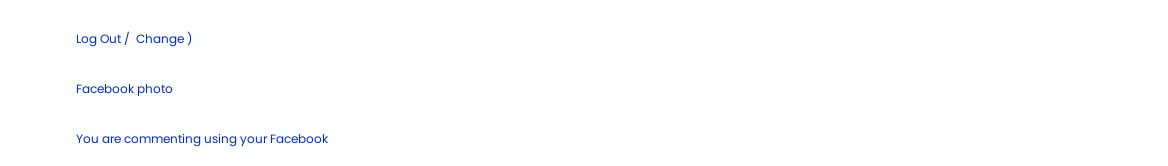Log Out /  Change )

Facebook photo

You are commenting using your Facebook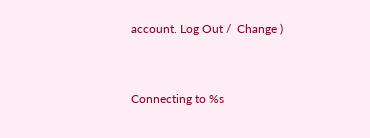account. Log Out /  Change )


Connecting to %s